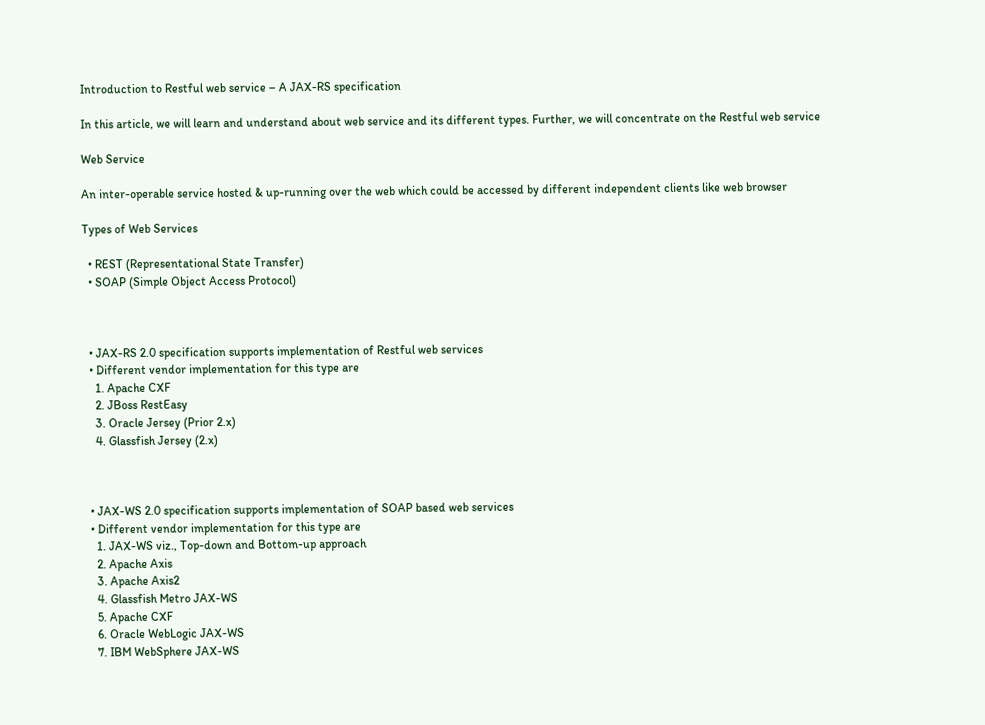Introduction to Restful web service – A JAX-RS specification

In this article, we will learn and understand about web service and its different types. Further, we will concentrate on the Restful web service

Web Service

An inter-operable service hosted & up-running over the web which could be accessed by different independent clients like web browser

Types of Web Services

  • REST (Representational State Transfer)
  • SOAP (Simple Object Access Protocol)



  • JAX-RS 2.0 specification supports implementation of Restful web services
  • Different vendor implementation for this type are
    1. Apache CXF
    2. JBoss RestEasy
    3. Oracle Jersey (Prior 2.x)
    4. Glassfish Jersey (2.x)



  • JAX-WS 2.0 specification supports implementation of SOAP based web services
  • Different vendor implementation for this type are
    1. JAX-WS viz., Top-down and Bottom-up approach
    2. Apache Axis
    3. Apache Axis2
    4. Glassfish Metro JAX-WS
    5. Apache CXF
    6. Oracle WebLogic JAX-WS
    7. IBM WebSphere JAX-WS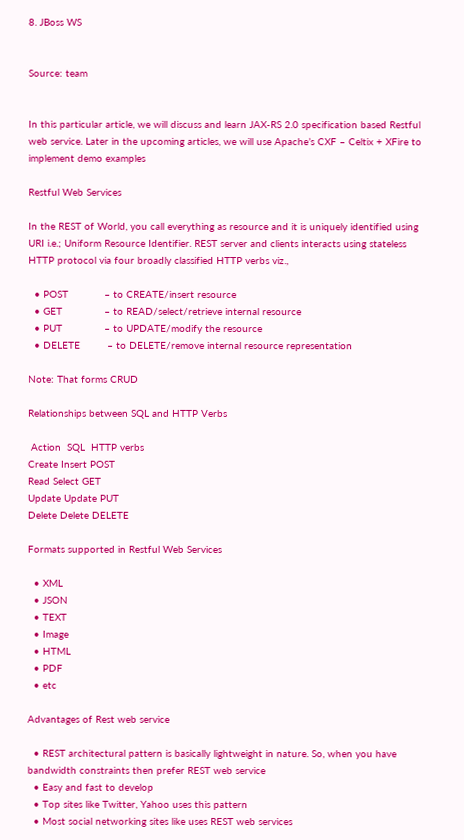8. JBoss WS


Source: team


In this particular article, we will discuss and learn JAX-RS 2.0 specification based Restful web service. Later in the upcoming articles, we will use Apache’s CXF – Celtix + XFire to implement demo examples

Restful Web Services

In the REST of World, you call everything as resource and it is uniquely identified using URI i.e.; Uniform Resource Identifier. REST server and clients interacts using stateless HTTP protocol via four broadly classified HTTP verbs viz.,

  • POST            – to CREATE/insert resource
  • GET              – to READ/select/retrieve internal resource
  • PUT              – to UPDATE/modify the resource
  • DELETE         – to DELETE/remove internal resource representation

Note: That forms CRUD

Relationships between SQL and HTTP Verbs

 Action  SQL  HTTP verbs
Create Insert POST
Read Select GET
Update Update PUT
Delete Delete DELETE

Formats supported in Restful Web Services

  • XML
  • JSON
  • TEXT
  • Image
  • HTML
  • PDF
  • etc

Advantages of Rest web service

  • REST architectural pattern is basically lightweight in nature. So, when you have bandwidth constraints then prefer REST web service
  • Easy and fast to develop
  • Top sites like Twitter, Yahoo uses this pattern
  • Most social networking sites like uses REST web services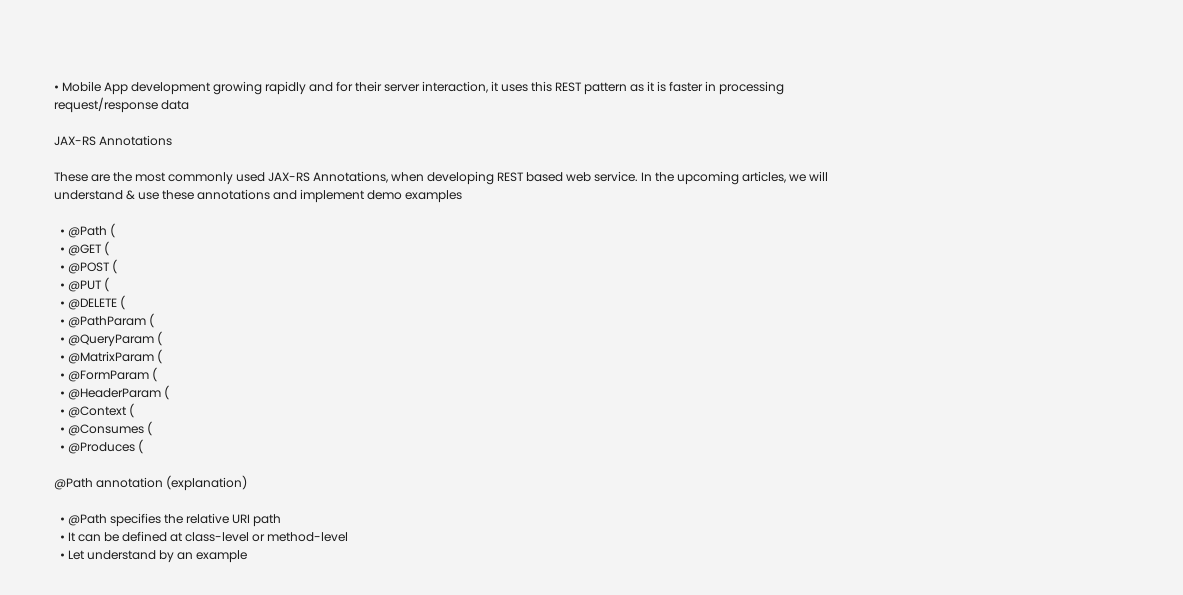• Mobile App development growing rapidly and for their server interaction, it uses this REST pattern as it is faster in processing request/response data

JAX-RS Annotations

These are the most commonly used JAX-RS Annotations, when developing REST based web service. In the upcoming articles, we will understand & use these annotations and implement demo examples

  • @Path (
  • @GET (
  • @POST (
  • @PUT (
  • @DELETE (
  • @PathParam (
  • @QueryParam (
  • @MatrixParam (
  • @FormParam (
  • @HeaderParam (
  • @Context (
  • @Consumes (
  • @Produces (

@Path annotation (explanation)

  • @Path specifies the relative URI path
  • It can be defined at class-level or method-level
  • Let understand by an example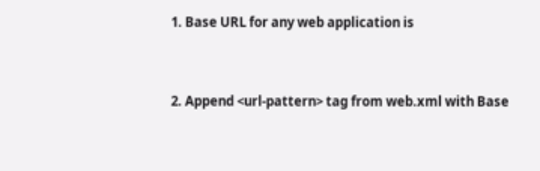1. Base URL for any web application is


2. Append <url-pattern> tag from web.xml with Base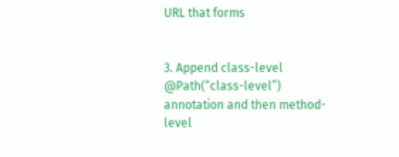URL that forms


3. Append class-level @Path(“class-level”) annotation and then method-level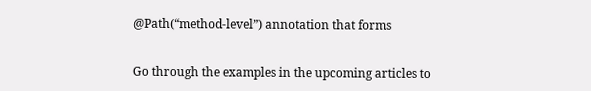@Path(“method-level”) annotation that forms


Go through the examples in the upcoming articles to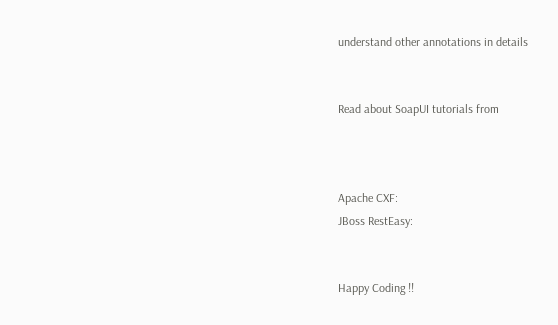understand other annotations in details


Read about SoapUI tutorials from



Apache CXF:
JBoss RestEasy:


Happy Coding !!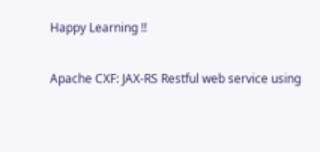Happy Learning !!

Apache CXF: JAX-RS Restful web service using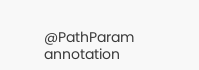@PathParam annotation